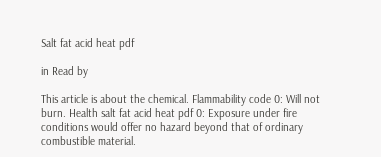Salt fat acid heat pdf

in Read by

This article is about the chemical. Flammability code 0: Will not burn. Health salt fat acid heat pdf 0: Exposure under fire conditions would offer no hazard beyond that of ordinary combustible material.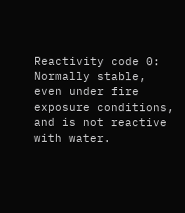Reactivity code 0: Normally stable, even under fire exposure conditions, and is not reactive with water.